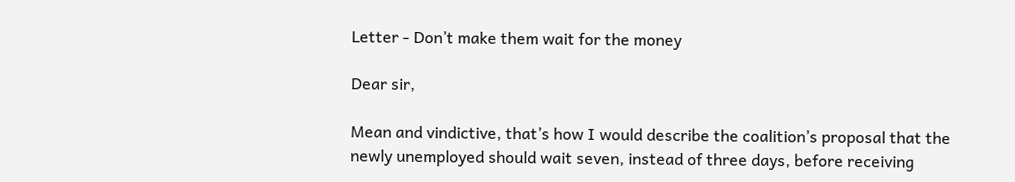Letter - Don’t make them wait for the money

Dear sir,

Mean and vindictive, that’s how I would describe the coalition’s proposal that the newly unemployed should wait seven, instead of three days, before receiving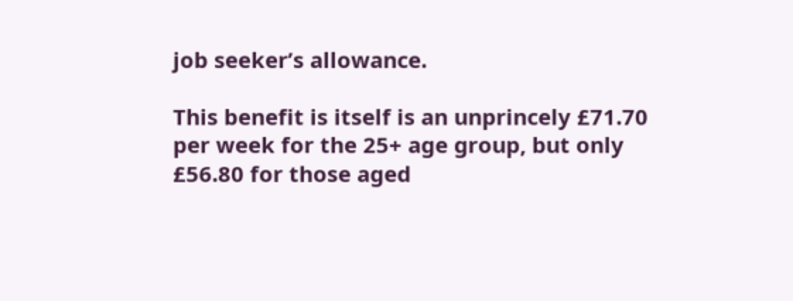job seeker’s allowance.

This benefit is itself is an unprincely £71.70 per week for the 25+ age group, but only £56.80 for those aged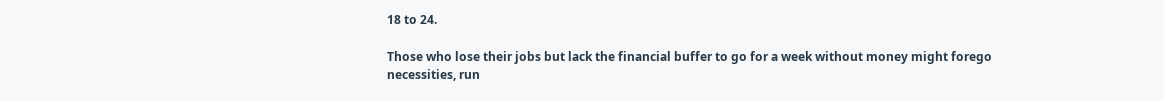18 to 24.

Those who lose their jobs but lack the financial buffer to go for a week without money might forego necessities, run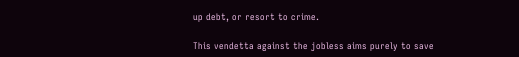up debt, or resort to crime.

This vendetta against the jobless aims purely to save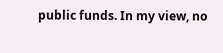public funds. In my view, no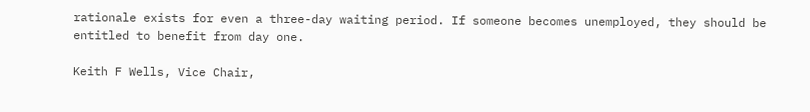rationale exists for even a three-day waiting period. If someone becomes unemployed, they should be entitled to benefit from day one.

Keith F Wells, Vice Chair,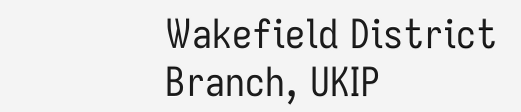Wakefield District Branch, UKIP